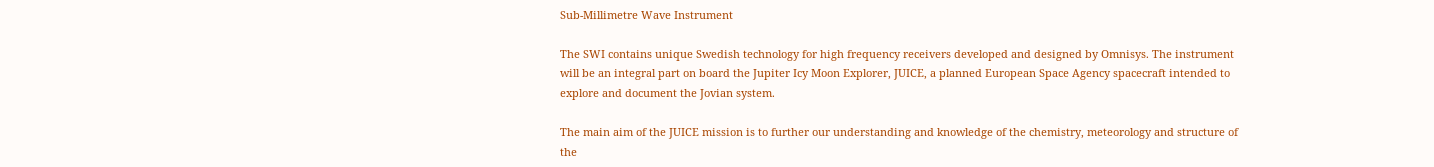Sub-Millimetre Wave Instrument

The SWI contains unique Swedish technology for high frequency receivers developed and designed by Omnisys. The instrument will be an integral part on board the Jupiter Icy Moon Explorer, JUICE, a planned European Space Agency spacecraft intended to explore and document the Jovian system.

The main aim of the JUICE mission is to further our understanding and knowledge of the chemistry, meteorology and structure of the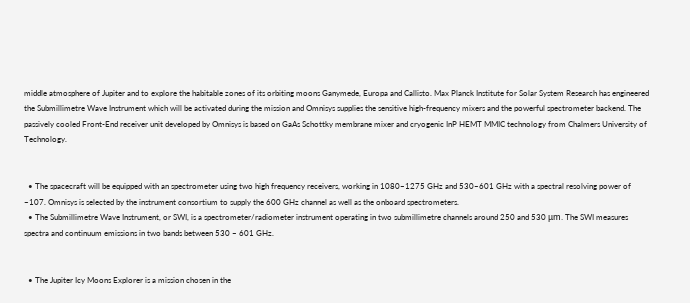middle atmosphere of Jupiter and to explore the habitable zones of its orbiting moons Ganymede, Europa and Callisto. Max Planck Institute for Solar System Research has engineered the Submillimetre Wave Instrument which will be activated during the mission and Omnisys supplies the sensitive high-frequency mixers and the powerful spectrometer backend. The passively cooled Front-End receiver unit developed by Omnisys is based on GaAs Schottky membrane mixer and cryogenic InP HEMT MMIC technology from Chalmers University of Technology.


  • The spacecraft will be equipped with an spectrometer using two high frequency receivers, working in 1080–1275 GHz and 530–601 GHz with a spectral resolving power of ~107. Omnisys is selected by the instrument consortium to supply the 600 GHz channel as well as the onboard spectrometers.
  • The Submillimetre Wave Instrument, or SWI, is a spectrometer/radiometer instrument operating in two submillimetre channels around 250 and 530 μm. The SWI measures spectra and continuum emissions in two bands between 530 – 601 GHz.


  • The Jupiter Icy Moons Explorer is a mission chosen in the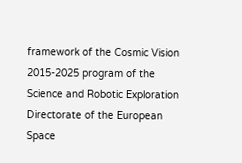framework of the Cosmic Vision 2015-2025 program of the Science and Robotic Exploration Directorate of the European Space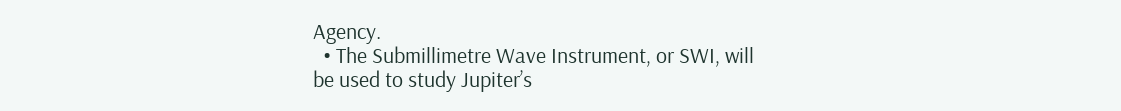Agency.
  • The Submillimetre Wave Instrument, or SWI, will be used to study Jupiter’s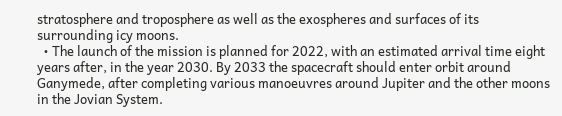stratosphere and troposphere as well as the exospheres and surfaces of its surrounding icy moons.
  • The launch of the mission is planned for 2022, with an estimated arrival time eight years after, in the year 2030. By 2033 the spacecraft should enter orbit around Ganymede, after completing various manoeuvres around Jupiter and the other moons in the Jovian System.